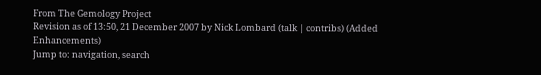From The Gemology Project
Revision as of 13:50, 21 December 2007 by Nick Lombard (talk | contribs) (Added Enhancements)
Jump to: navigation, search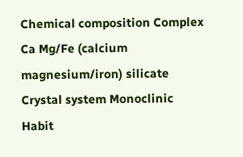Chemical composition Complex Ca Mg/Fe (calcium magnesium/iron) silicate
Crystal system Monoclinic
Habit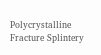Polycrystalline
Fracture Splintery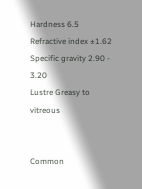Hardness 6.5
Refractive index ±1.62
Specific gravity 2.90 - 3.20
Lustre Greasy to vitreous


Common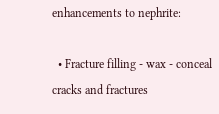enhancements to nephrite:

  • Fracture filling - wax - conceal cracks and fractures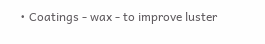• Coatings - wax - to improve luster